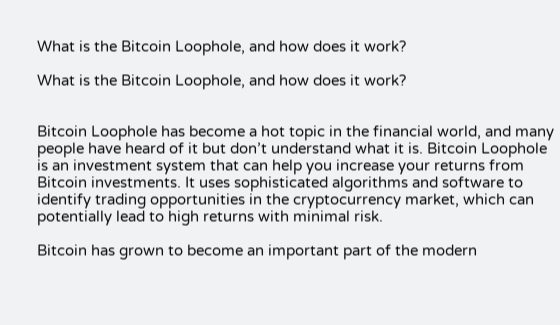What is the Bitcoin Loophole, and how does it work?

What is the Bitcoin Loophole, and how does it work?


Bitcoin Loophole has become a hot topic in the financial world, and many people have heard of it but don’t understand what it is. Bitcoin Loophole is an investment system that can help you increase your returns from Bitcoin investments. It uses sophisticated algorithms and software to identify trading opportunities in the cryptocurrency market, which can potentially lead to high returns with minimal risk.

Bitcoin has grown to become an important part of the modern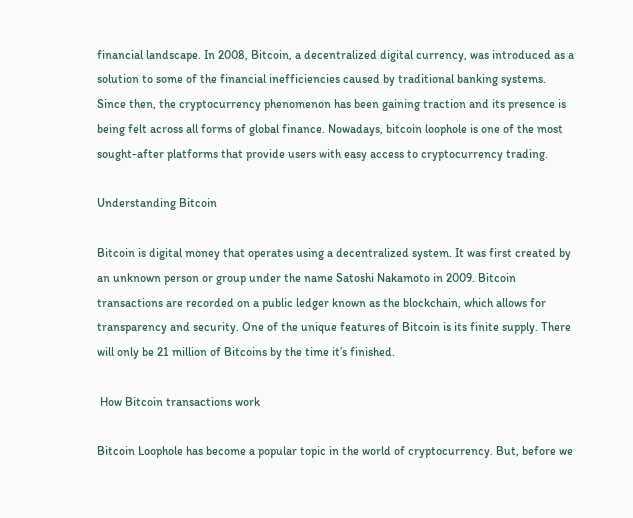financial landscape. In 2008, Bitcoin, a decentralized digital currency, was introduced as a solution to some of the financial inefficiencies caused by traditional banking systems. Since then, the cryptocurrency phenomenon has been gaining traction and its presence is being felt across all forms of global finance. Nowadays, bitcoin loophole is one of the most sought-after platforms that provide users with easy access to cryptocurrency trading.

Understanding Bitcoin

Bitcoin is digital money that operates using a decentralized system. It was first created by an unknown person or group under the name Satoshi Nakamoto in 2009. Bitcoin transactions are recorded on a public ledger known as the blockchain, which allows for transparency and security. One of the unique features of Bitcoin is its finite supply. There will only be 21 million of Bitcoins by the time it’s finished.

 How Bitcoin transactions work

Bitcoin Loophole has become a popular topic in the world of cryptocurrency. But, before we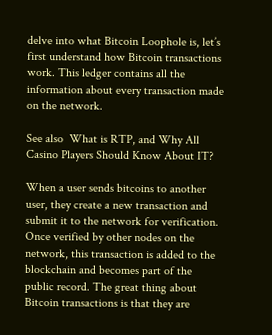delve into what Bitcoin Loophole is, let’s first understand how Bitcoin transactions work. This ledger contains all the information about every transaction made on the network.

See also  What is RTP, and Why All Casino Players Should Know About IT?

When a user sends bitcoins to another user, they create a new transaction and submit it to the network for verification. Once verified by other nodes on the network, this transaction is added to the blockchain and becomes part of the public record. The great thing about Bitcoin transactions is that they are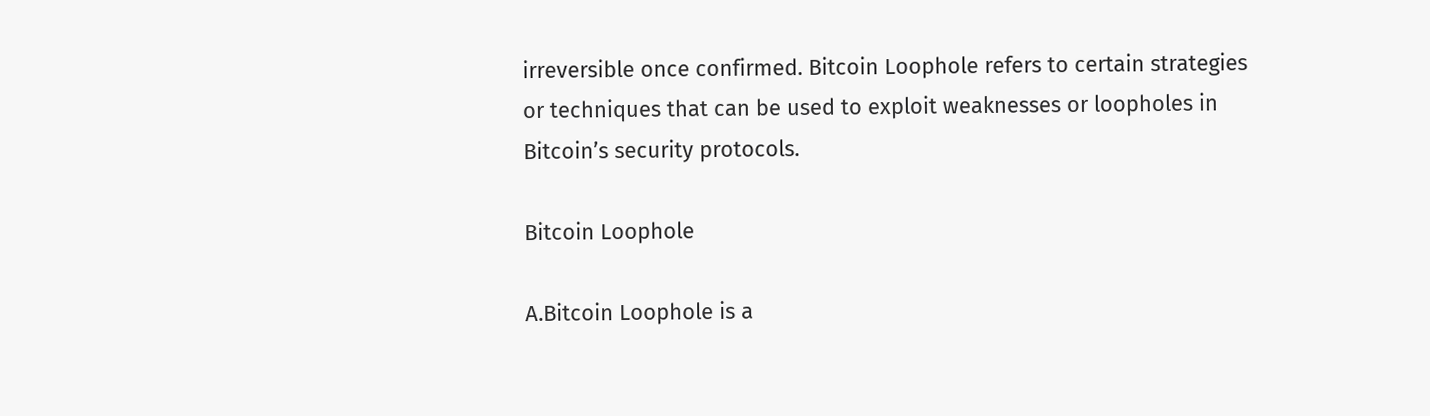irreversible once confirmed. Bitcoin Loophole refers to certain strategies or techniques that can be used to exploit weaknesses or loopholes in Bitcoin’s security protocols.

Bitcoin Loophole

A.Bitcoin Loophole is a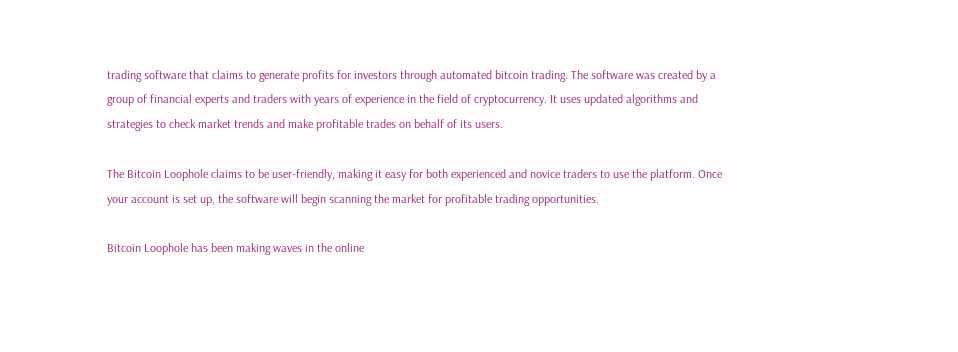trading software that claims to generate profits for investors through automated bitcoin trading. The software was created by a group of financial experts and traders with years of experience in the field of cryptocurrency. It uses updated algorithms and strategies to check market trends and make profitable trades on behalf of its users.

The Bitcoin Loophole claims to be user-friendly, making it easy for both experienced and novice traders to use the platform. Once your account is set up, the software will begin scanning the market for profitable trading opportunities.

Bitcoin Loophole has been making waves in the online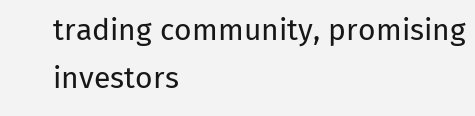trading community, promising investors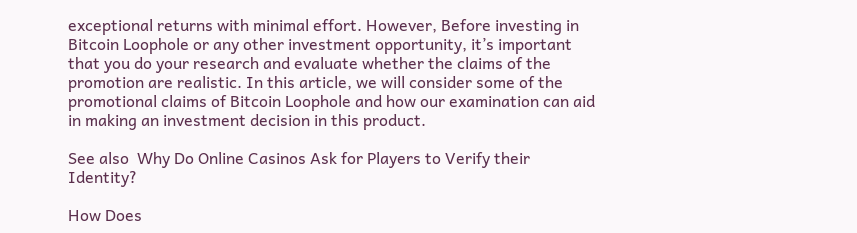exceptional returns with minimal effort. However, Before investing in Bitcoin Loophole or any other investment opportunity, it’s important that you do your research and evaluate whether the claims of the promotion are realistic. In this article, we will consider some of the promotional claims of Bitcoin Loophole and how our examination can aid in making an investment decision in this product.

See also  Why Do Online Casinos Ask for Players to Verify their Identity?

How Does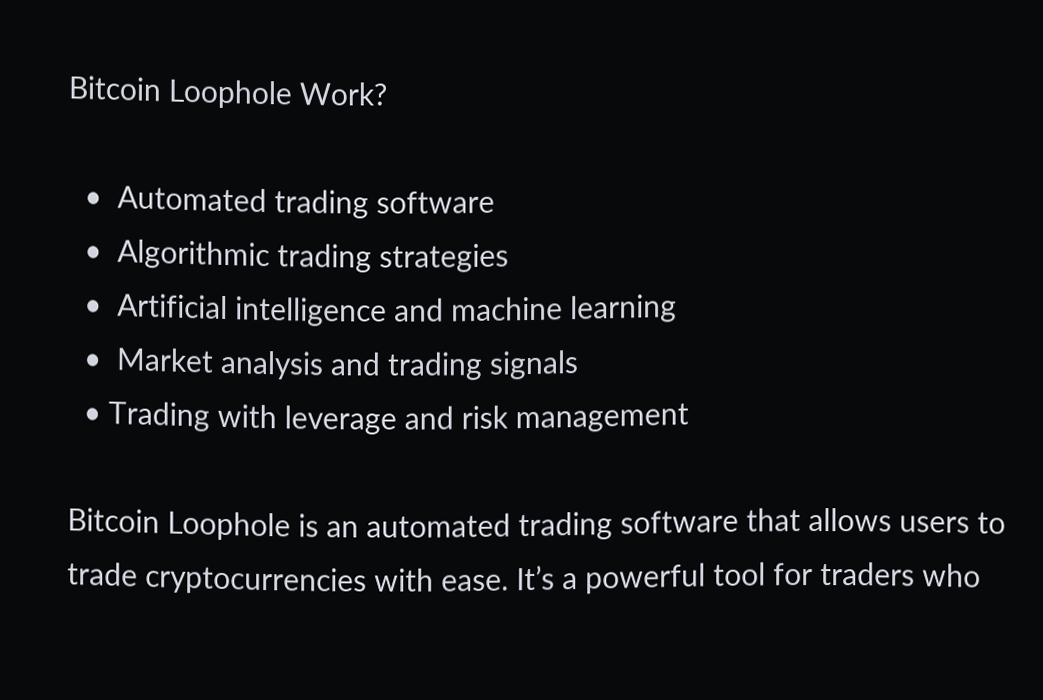Bitcoin Loophole Work?

  •  Automated trading software
  •  Algorithmic trading strategies
  •  Artificial intelligence and machine learning
  •  Market analysis and trading signals
  • Trading with leverage and risk management

Bitcoin Loophole is an automated trading software that allows users to trade cryptocurrencies with ease. It’s a powerful tool for traders who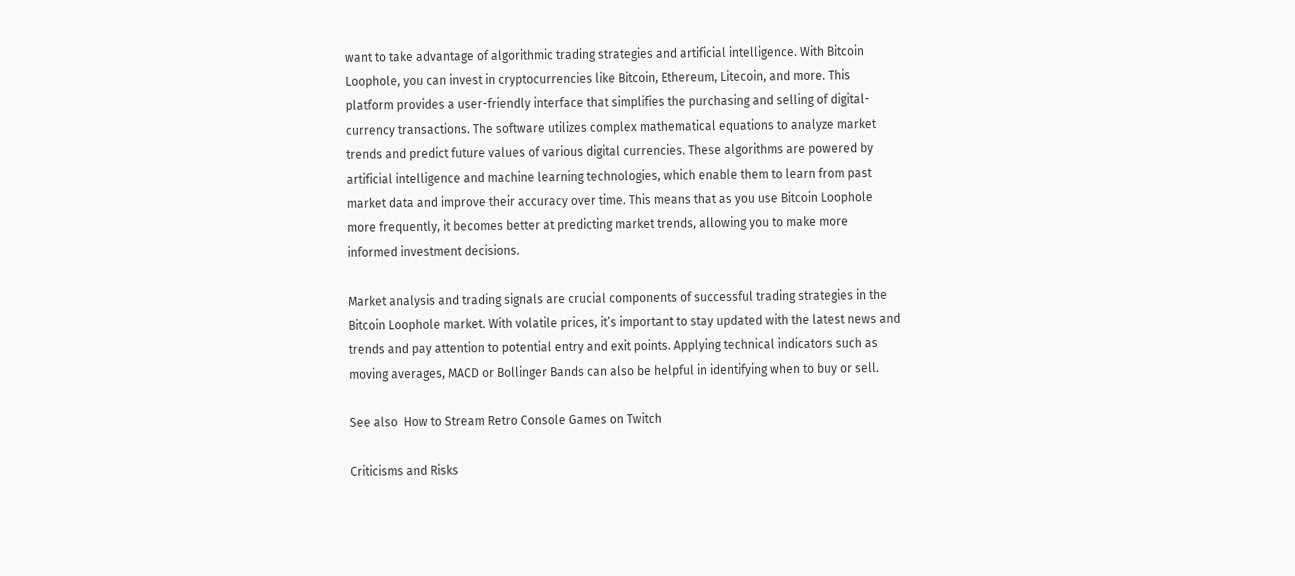want to take advantage of algorithmic trading strategies and artificial intelligence. With Bitcoin Loophole, you can invest in cryptocurrencies like Bitcoin, Ethereum, Litecoin, and more. This platform provides a user-friendly interface that simplifies the purchasing and selling of digital-currency transactions. The software utilizes complex mathematical equations to analyze market trends and predict future values of various digital currencies. These algorithms are powered by artificial intelligence and machine learning technologies, which enable them to learn from past market data and improve their accuracy over time. This means that as you use Bitcoin Loophole more frequently, it becomes better at predicting market trends, allowing you to make more informed investment decisions.

Market analysis and trading signals are crucial components of successful trading strategies in the Bitcoin Loophole market. With volatile prices, it’s important to stay updated with the latest news and trends and pay attention to potential entry and exit points. Applying technical indicators such as moving averages, MACD or Bollinger Bands can also be helpful in identifying when to buy or sell.

See also  How to Stream Retro Console Games on Twitch

Criticisms and Risks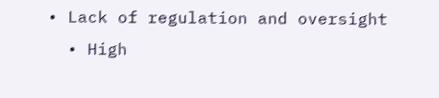• Lack of regulation and oversight
  • High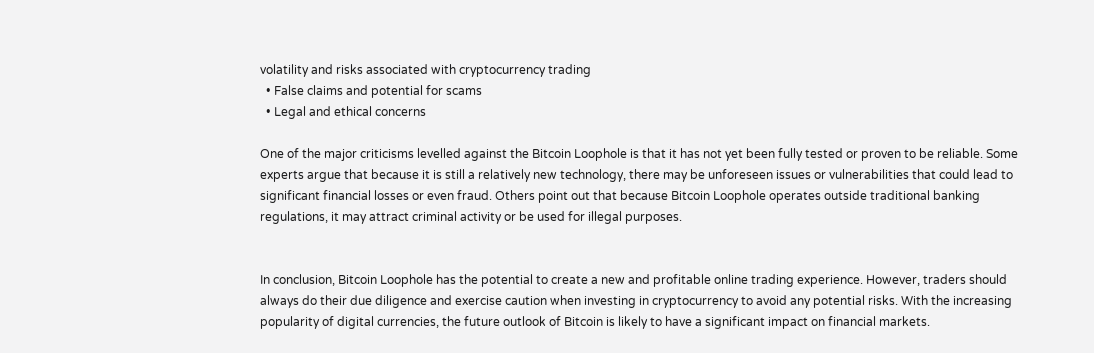volatility and risks associated with cryptocurrency trading
  • False claims and potential for scams
  • Legal and ethical concerns

One of the major criticisms levelled against the Bitcoin Loophole is that it has not yet been fully tested or proven to be reliable. Some experts argue that because it is still a relatively new technology, there may be unforeseen issues or vulnerabilities that could lead to significant financial losses or even fraud. Others point out that because Bitcoin Loophole operates outside traditional banking regulations, it may attract criminal activity or be used for illegal purposes.


In conclusion, Bitcoin Loophole has the potential to create a new and profitable online trading experience. However, traders should always do their due diligence and exercise caution when investing in cryptocurrency to avoid any potential risks. With the increasing popularity of digital currencies, the future outlook of Bitcoin is likely to have a significant impact on financial markets.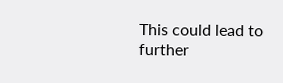This could lead to further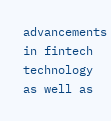advancements in fintech technology as well as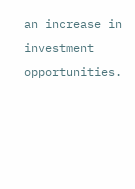an increase in investment opportunities.